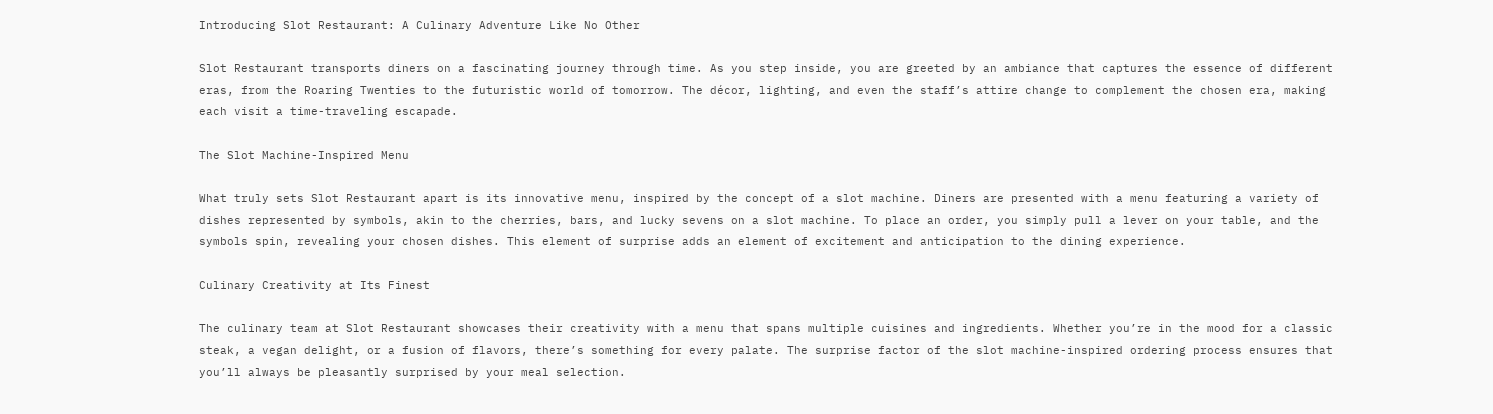Introducing Slot Restaurant: A Culinary Adventure Like No Other

Slot Restaurant transports diners on a fascinating journey through time. As you step inside, you are greeted by an ambiance that captures the essence of different eras, from the Roaring Twenties to the futuristic world of tomorrow. The décor, lighting, and even the staff’s attire change to complement the chosen era, making each visit a time-traveling escapade.

The Slot Machine-Inspired Menu

What truly sets Slot Restaurant apart is its innovative menu, inspired by the concept of a slot machine. Diners are presented with a menu featuring a variety of dishes represented by symbols, akin to the cherries, bars, and lucky sevens on a slot machine. To place an order, you simply pull a lever on your table, and the symbols spin, revealing your chosen dishes. This element of surprise adds an element of excitement and anticipation to the dining experience.

Culinary Creativity at Its Finest

The culinary team at Slot Restaurant showcases their creativity with a menu that spans multiple cuisines and ingredients. Whether you’re in the mood for a classic steak, a vegan delight, or a fusion of flavors, there’s something for every palate. The surprise factor of the slot machine-inspired ordering process ensures that you’ll always be pleasantly surprised by your meal selection.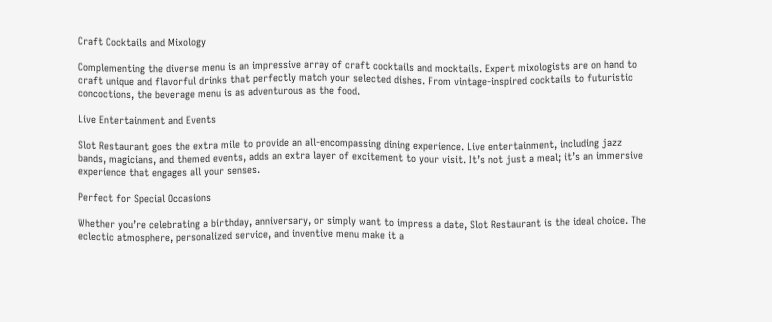Craft Cocktails and Mixology

Complementing the diverse menu is an impressive array of craft cocktails and mocktails. Expert mixologists are on hand to craft unique and flavorful drinks that perfectly match your selected dishes. From vintage-inspired cocktails to futuristic concoctions, the beverage menu is as adventurous as the food.

Live Entertainment and Events

Slot Restaurant goes the extra mile to provide an all-encompassing dining experience. Live entertainment, including jazz bands, magicians, and themed events, adds an extra layer of excitement to your visit. It’s not just a meal; it’s an immersive experience that engages all your senses.

Perfect for Special Occasions

Whether you’re celebrating a birthday, anniversary, or simply want to impress a date, Slot Restaurant is the ideal choice. The eclectic atmosphere, personalized service, and inventive menu make it a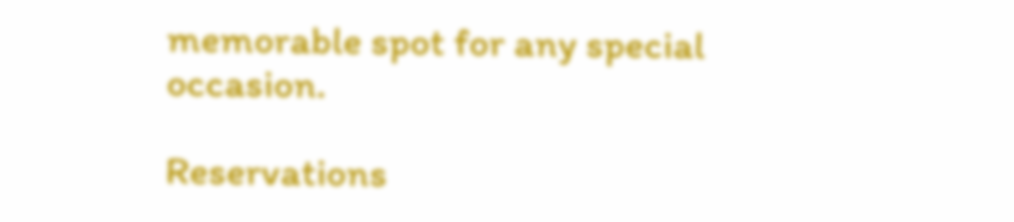memorable spot for any special occasion.

Reservations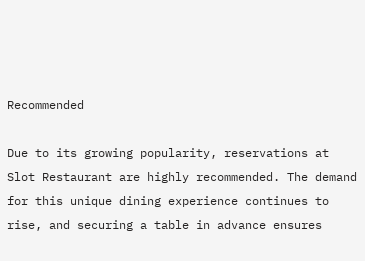Recommended

Due to its growing popularity, reservations at Slot Restaurant are highly recommended. The demand for this unique dining experience continues to rise, and securing a table in advance ensures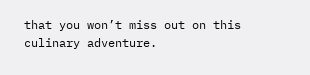that you won’t miss out on this culinary adventure.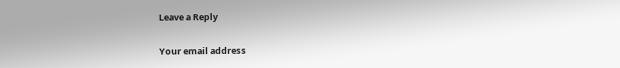Leave a Reply

Your email address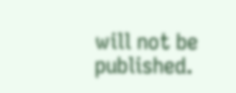will not be published.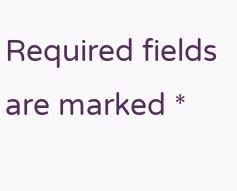Required fields are marked *